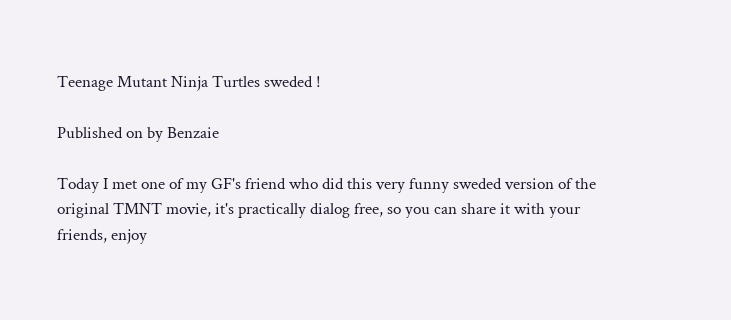Teenage Mutant Ninja Turtles sweded !

Published on by Benzaie

Today I met one of my GF's friend who did this very funny sweded version of the original TMNT movie, it's practically dialog free, so you can share it with your friends, enjoy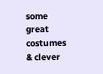some great costumes & clever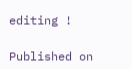editing !

Published on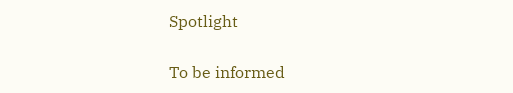Spotlight

To be informed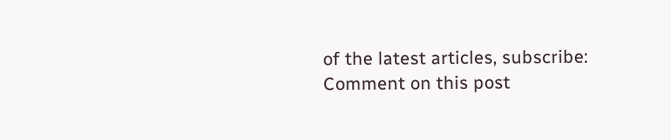of the latest articles, subscribe:
Comment on this post